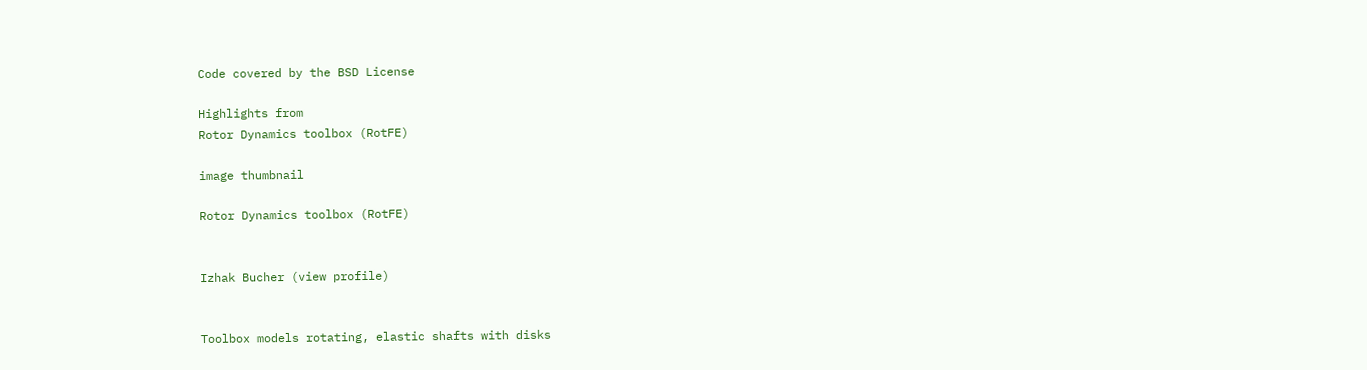Code covered by the BSD License

Highlights from
Rotor Dynamics toolbox (RotFE)

image thumbnail

Rotor Dynamics toolbox (RotFE)


Izhak Bucher (view profile)


Toolbox models rotating, elastic shafts with disks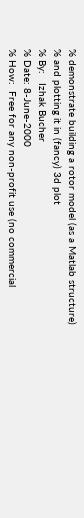% demonstrate building a rotor model (as a Matlab structure)
% and plotting it in (fancy) 3d plot
% By:   Izhak Bucher
% Date: 8-June-2000
% How:  Free for any non-profit use (no commercial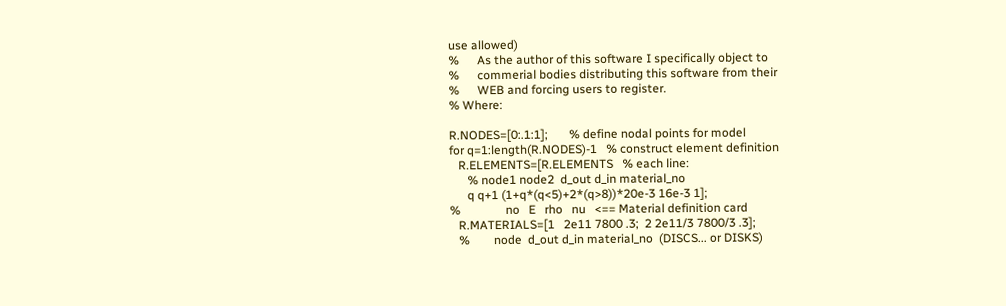use allowed)
%      As the author of this software I specifically object to
%      commerial bodies distributing this software from their
%      WEB and forcing users to register.
% Where:

R.NODES=[0:.1:1];       % define nodal points for model
for q=1:length(R.NODES)-1   % construct element definition
   R.ELEMENTS=[R.ELEMENTS   % each line:
      % node1 node2  d_out d_in material_no
      q q+1 (1+q*(q<5)+2*(q>8))*20e-3 16e-3 1];
%               no   E   rho   nu   <== Material definition card
   R.MATERIALS=[1   2e11 7800 .3;  2 2e11/3 7800/3 .3];
   %        node  d_out d_in material_no  (DISCS... or DISKS)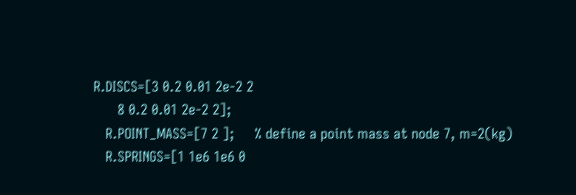R.DISCS=[3 0.2 0.01 2e-2 2
      8 0.2 0.01 2e-2 2];
   R.POINT_MASS=[7 2 ];     % define a point mass at node 7, m=2(kg)
   R.SPRINGS=[1 1e6 1e6 0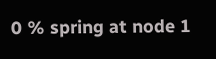0 % spring at node 1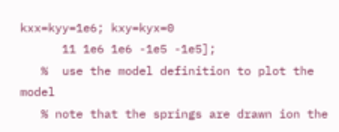kxx=kyy=1e6; kxy=kyx=0
      11 1e6 1e6 -1e5 -1e5];
   %  use the model definition to plot the model
   % note that the springs are drawn ion the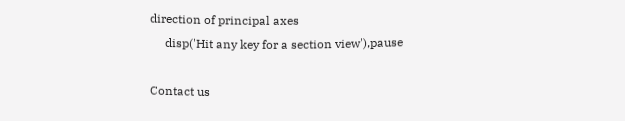direction of principal axes
     disp('Hit any key for a section view'),pause

Contact us